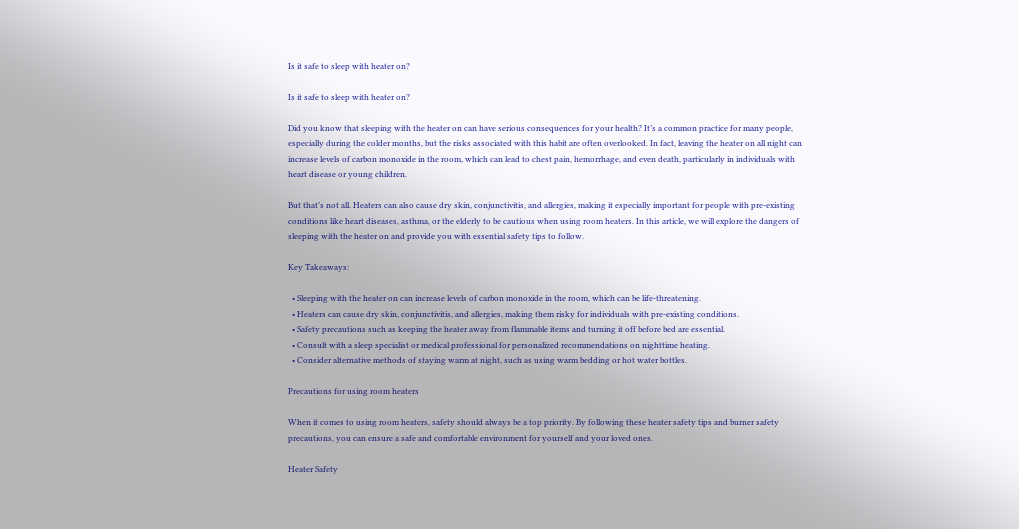Is it safe to sleep with heater on?

Is it safe to sleep with heater on?

Did you know that sleeping with the heater on can have serious consequences for your health? It’s a common practice for many people, especially during the colder months, but the risks associated with this habit are often overlooked. In fact, leaving the heater on all night can increase levels of carbon monoxide in the room, which can lead to chest pain, hemorrhage, and even death, particularly in individuals with heart disease or young children.

But that’s not all. Heaters can also cause dry skin, conjunctivitis, and allergies, making it especially important for people with pre-existing conditions like heart diseases, asthma, or the elderly to be cautious when using room heaters. In this article, we will explore the dangers of sleeping with the heater on and provide you with essential safety tips to follow.

Key Takeaways:

  • Sleeping with the heater on can increase levels of carbon monoxide in the room, which can be life-threatening.
  • Heaters can cause dry skin, conjunctivitis, and allergies, making them risky for individuals with pre-existing conditions.
  • Safety precautions such as keeping the heater away from flammable items and turning it off before bed are essential.
  • Consult with a sleep specialist or medical professional for personalized recommendations on nighttime heating.
  • Consider alternative methods of staying warm at night, such as using warm bedding or hot water bottles.

Precautions for using room heaters

When it comes to using room heaters, safety should always be a top priority. By following these heater safety tips and burner safety precautions, you can ensure a safe and comfortable environment for yourself and your loved ones.

Heater Safety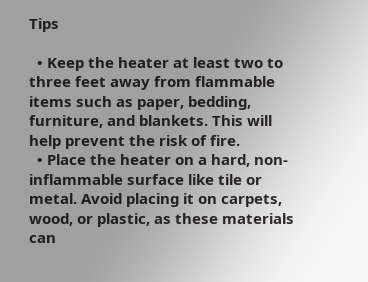Tips

  • Keep the heater at least two to three feet away from flammable items such as paper, bedding, furniture, and blankets. This will help prevent the risk of fire.
  • Place the heater on a hard, non-inflammable surface like tile or metal. Avoid placing it on carpets, wood, or plastic, as these materials can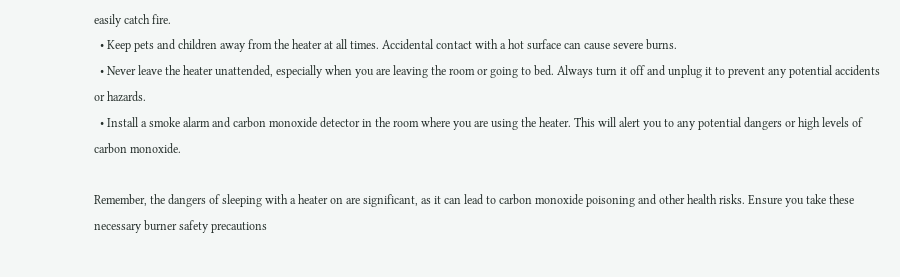easily catch fire.
  • Keep pets and children away from the heater at all times. Accidental contact with a hot surface can cause severe burns.
  • Never leave the heater unattended, especially when you are leaving the room or going to bed. Always turn it off and unplug it to prevent any potential accidents or hazards.
  • Install a smoke alarm and carbon monoxide detector in the room where you are using the heater. This will alert you to any potential dangers or high levels of carbon monoxide.

Remember, the dangers of sleeping with a heater on are significant, as it can lead to carbon monoxide poisoning and other health risks. Ensure you take these necessary burner safety precautions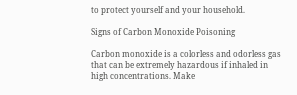to protect yourself and your household.

Signs of Carbon Monoxide Poisoning

Carbon monoxide is a colorless and odorless gas that can be extremely hazardous if inhaled in high concentrations. Make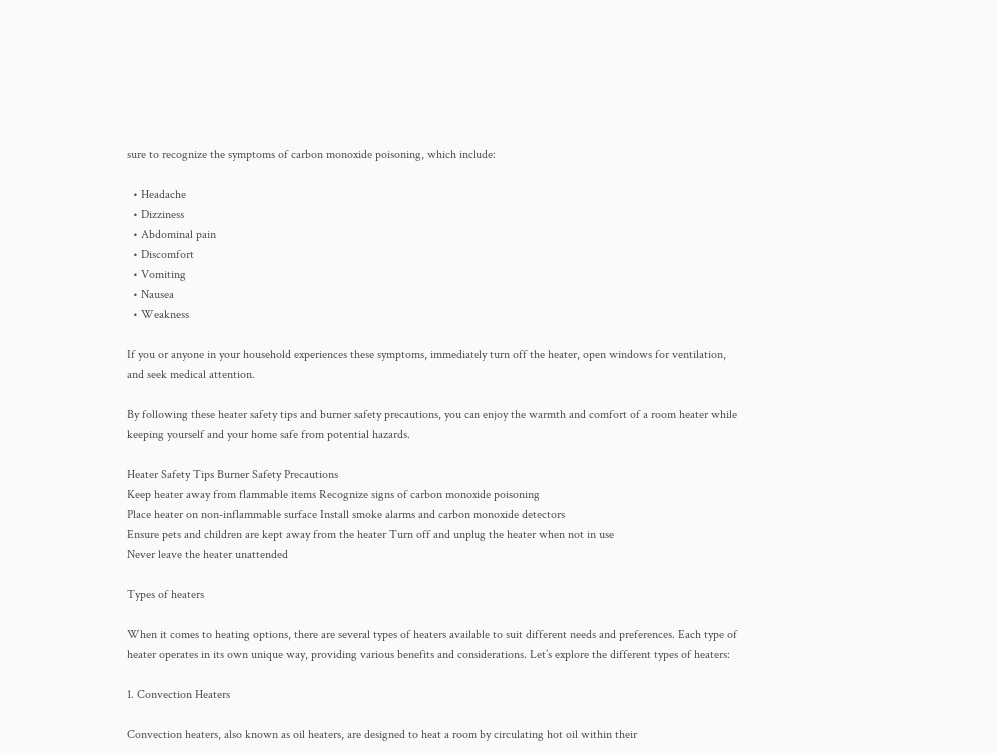sure to recognize the symptoms of carbon monoxide poisoning, which include:

  • Headache
  • Dizziness
  • Abdominal pain
  • Discomfort
  • Vomiting
  • Nausea
  • Weakness

If you or anyone in your household experiences these symptoms, immediately turn off the heater, open windows for ventilation, and seek medical attention.

By following these heater safety tips and burner safety precautions, you can enjoy the warmth and comfort of a room heater while keeping yourself and your home safe from potential hazards.

Heater Safety Tips Burner Safety Precautions
Keep heater away from flammable items Recognize signs of carbon monoxide poisoning
Place heater on non-inflammable surface Install smoke alarms and carbon monoxide detectors
Ensure pets and children are kept away from the heater Turn off and unplug the heater when not in use
Never leave the heater unattended

Types of heaters

When it comes to heating options, there are several types of heaters available to suit different needs and preferences. Each type of heater operates in its own unique way, providing various benefits and considerations. Let’s explore the different types of heaters:

1. Convection Heaters

Convection heaters, also known as oil heaters, are designed to heat a room by circulating hot oil within their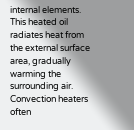internal elements. This heated oil radiates heat from the external surface area, gradually warming the surrounding air. Convection heaters often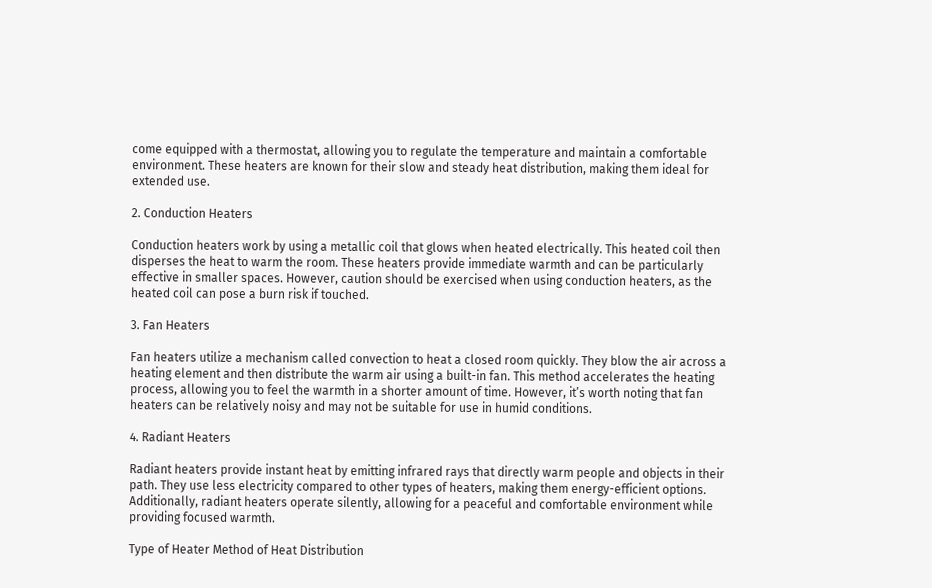come equipped with a thermostat, allowing you to regulate the temperature and maintain a comfortable environment. These heaters are known for their slow and steady heat distribution, making them ideal for extended use.

2. Conduction Heaters

Conduction heaters work by using a metallic coil that glows when heated electrically. This heated coil then disperses the heat to warm the room. These heaters provide immediate warmth and can be particularly effective in smaller spaces. However, caution should be exercised when using conduction heaters, as the heated coil can pose a burn risk if touched.

3. Fan Heaters

Fan heaters utilize a mechanism called convection to heat a closed room quickly. They blow the air across a heating element and then distribute the warm air using a built-in fan. This method accelerates the heating process, allowing you to feel the warmth in a shorter amount of time. However, it’s worth noting that fan heaters can be relatively noisy and may not be suitable for use in humid conditions.

4. Radiant Heaters

Radiant heaters provide instant heat by emitting infrared rays that directly warm people and objects in their path. They use less electricity compared to other types of heaters, making them energy-efficient options. Additionally, radiant heaters operate silently, allowing for a peaceful and comfortable environment while providing focused warmth.

Type of Heater Method of Heat Distribution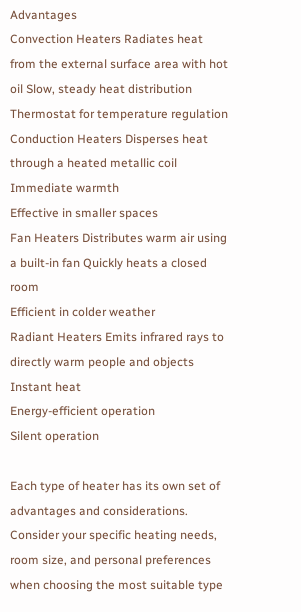Advantages
Convection Heaters Radiates heat from the external surface area with hot oil Slow, steady heat distribution
Thermostat for temperature regulation
Conduction Heaters Disperses heat through a heated metallic coil Immediate warmth
Effective in smaller spaces
Fan Heaters Distributes warm air using a built-in fan Quickly heats a closed room
Efficient in colder weather
Radiant Heaters Emits infrared rays to directly warm people and objects Instant heat
Energy-efficient operation
Silent operation

Each type of heater has its own set of advantages and considerations. Consider your specific heating needs, room size, and personal preferences when choosing the most suitable type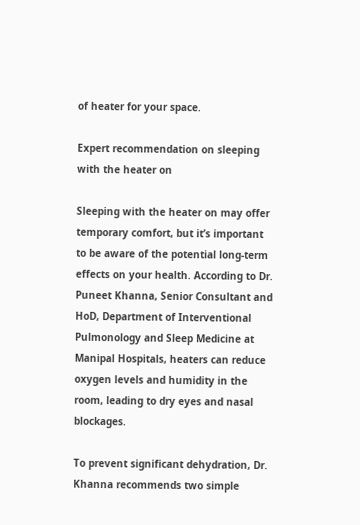of heater for your space.

Expert recommendation on sleeping with the heater on

Sleeping with the heater on may offer temporary comfort, but it’s important to be aware of the potential long-term effects on your health. According to Dr. Puneet Khanna, Senior Consultant and HoD, Department of Interventional Pulmonology and Sleep Medicine at Manipal Hospitals, heaters can reduce oxygen levels and humidity in the room, leading to dry eyes and nasal blockages.

To prevent significant dehydration, Dr. Khanna recommends two simple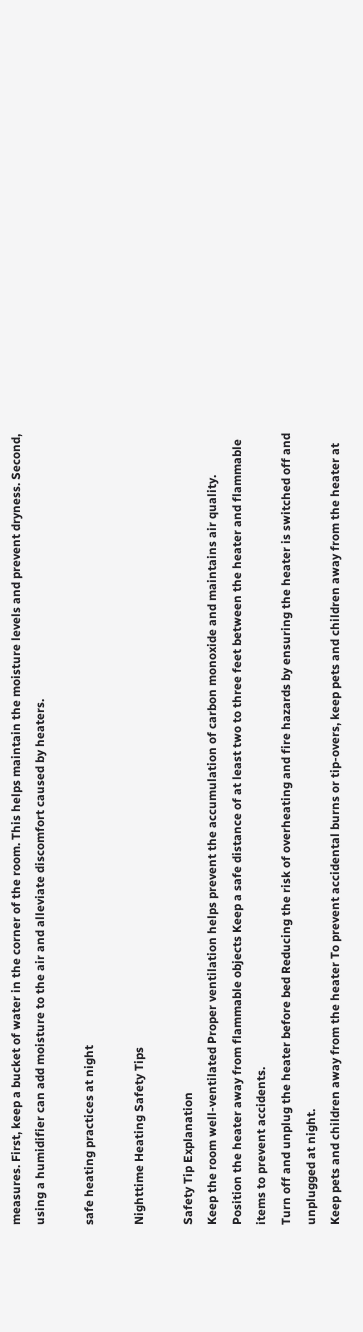measures. First, keep a bucket of water in the corner of the room. This helps maintain the moisture levels and prevent dryness. Second, using a humidifier can add moisture to the air and alleviate discomfort caused by heaters.

safe heating practices at night

Nighttime Heating Safety Tips

Safety Tip Explanation
Keep the room well-ventilated Proper ventilation helps prevent the accumulation of carbon monoxide and maintains air quality.
Position the heater away from flammable objects Keep a safe distance of at least two to three feet between the heater and flammable items to prevent accidents.
Turn off and unplug the heater before bed Reducing the risk of overheating and fire hazards by ensuring the heater is switched off and unplugged at night.
Keep pets and children away from the heater To prevent accidental burns or tip-overs, keep pets and children away from the heater at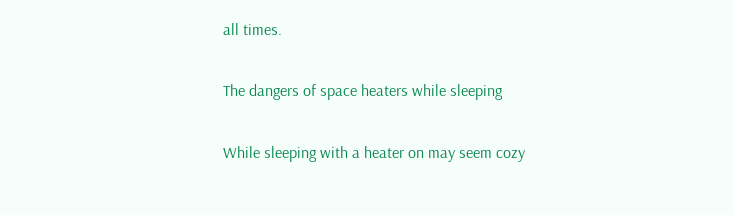all times.

The dangers of space heaters while sleeping

While sleeping with a heater on may seem cozy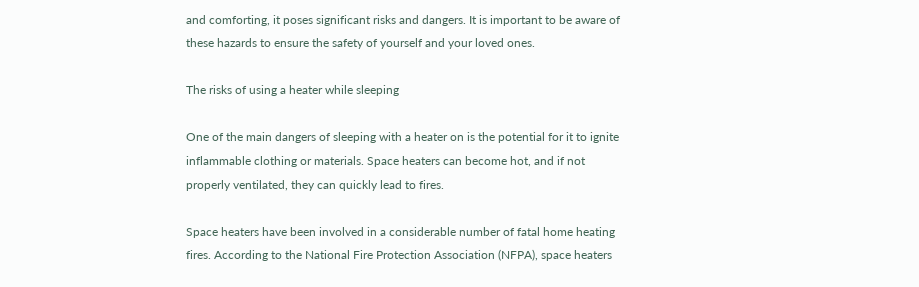and comforting, it poses significant risks and dangers. It is important to be aware of these hazards to ensure the safety of yourself and your loved ones.

The risks of using a heater while sleeping

One of the main dangers of sleeping with a heater on is the potential for it to ignite inflammable clothing or materials. Space heaters can become hot, and if not properly ventilated, they can quickly lead to fires.

Space heaters have been involved in a considerable number of fatal home heating fires. According to the National Fire Protection Association (NFPA), space heaters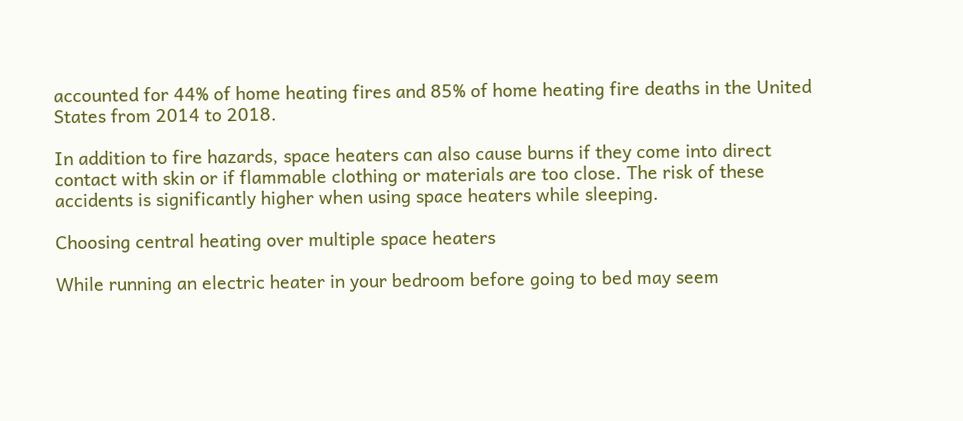accounted for 44% of home heating fires and 85% of home heating fire deaths in the United States from 2014 to 2018.

In addition to fire hazards, space heaters can also cause burns if they come into direct contact with skin or if flammable clothing or materials are too close. The risk of these accidents is significantly higher when using space heaters while sleeping.

Choosing central heating over multiple space heaters

While running an electric heater in your bedroom before going to bed may seem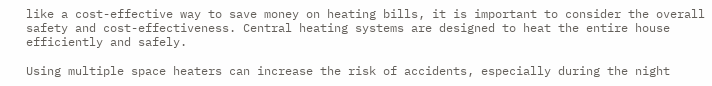like a cost-effective way to save money on heating bills, it is important to consider the overall safety and cost-effectiveness. Central heating systems are designed to heat the entire house efficiently and safely.

Using multiple space heaters can increase the risk of accidents, especially during the night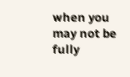when you may not be fully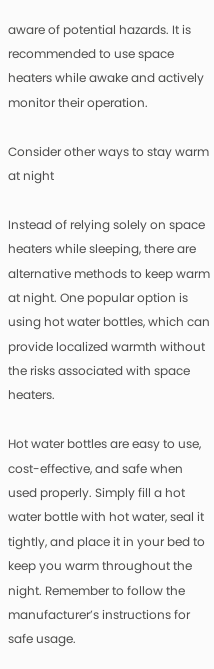aware of potential hazards. It is recommended to use space heaters while awake and actively monitor their operation.

Consider other ways to stay warm at night

Instead of relying solely on space heaters while sleeping, there are alternative methods to keep warm at night. One popular option is using hot water bottles, which can provide localized warmth without the risks associated with space heaters.

Hot water bottles are easy to use, cost-effective, and safe when used properly. Simply fill a hot water bottle with hot water, seal it tightly, and place it in your bed to keep you warm throughout the night. Remember to follow the manufacturer’s instructions for safe usage.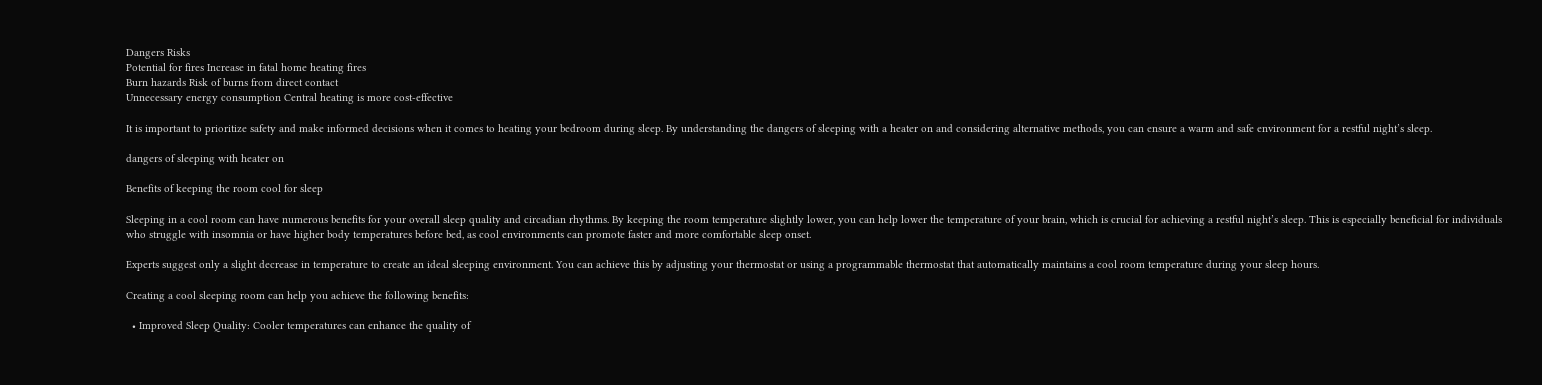Dangers Risks
Potential for fires Increase in fatal home heating fires
Burn hazards Risk of burns from direct contact
Unnecessary energy consumption Central heating is more cost-effective

It is important to prioritize safety and make informed decisions when it comes to heating your bedroom during sleep. By understanding the dangers of sleeping with a heater on and considering alternative methods, you can ensure a warm and safe environment for a restful night’s sleep.

dangers of sleeping with heater on

Benefits of keeping the room cool for sleep

Sleeping in a cool room can have numerous benefits for your overall sleep quality and circadian rhythms. By keeping the room temperature slightly lower, you can help lower the temperature of your brain, which is crucial for achieving a restful night’s sleep. This is especially beneficial for individuals who struggle with insomnia or have higher body temperatures before bed, as cool environments can promote faster and more comfortable sleep onset.

Experts suggest only a slight decrease in temperature to create an ideal sleeping environment. You can achieve this by adjusting your thermostat or using a programmable thermostat that automatically maintains a cool room temperature during your sleep hours.

Creating a cool sleeping room can help you achieve the following benefits:

  • Improved Sleep Quality: Cooler temperatures can enhance the quality of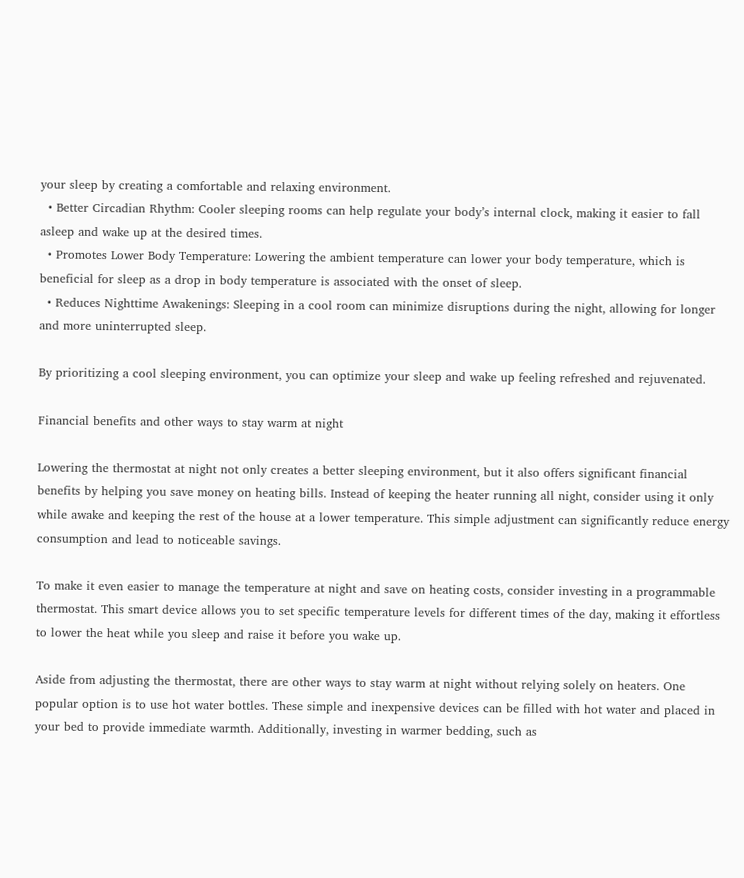your sleep by creating a comfortable and relaxing environment.
  • Better Circadian Rhythm: Cooler sleeping rooms can help regulate your body’s internal clock, making it easier to fall asleep and wake up at the desired times.
  • Promotes Lower Body Temperature: Lowering the ambient temperature can lower your body temperature, which is beneficial for sleep as a drop in body temperature is associated with the onset of sleep.
  • Reduces Nighttime Awakenings: Sleeping in a cool room can minimize disruptions during the night, allowing for longer and more uninterrupted sleep.

By prioritizing a cool sleeping environment, you can optimize your sleep and wake up feeling refreshed and rejuvenated.

Financial benefits and other ways to stay warm at night

Lowering the thermostat at night not only creates a better sleeping environment, but it also offers significant financial benefits by helping you save money on heating bills. Instead of keeping the heater running all night, consider using it only while awake and keeping the rest of the house at a lower temperature. This simple adjustment can significantly reduce energy consumption and lead to noticeable savings.

To make it even easier to manage the temperature at night and save on heating costs, consider investing in a programmable thermostat. This smart device allows you to set specific temperature levels for different times of the day, making it effortless to lower the heat while you sleep and raise it before you wake up.

Aside from adjusting the thermostat, there are other ways to stay warm at night without relying solely on heaters. One popular option is to use hot water bottles. These simple and inexpensive devices can be filled with hot water and placed in your bed to provide immediate warmth. Additionally, investing in warmer bedding, such as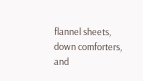flannel sheets, down comforters, and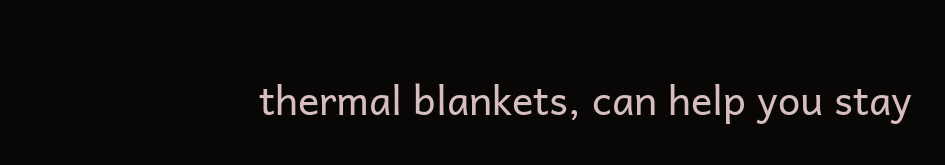thermal blankets, can help you stay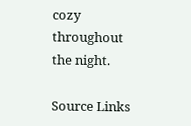cozy throughout the night.

Source Links